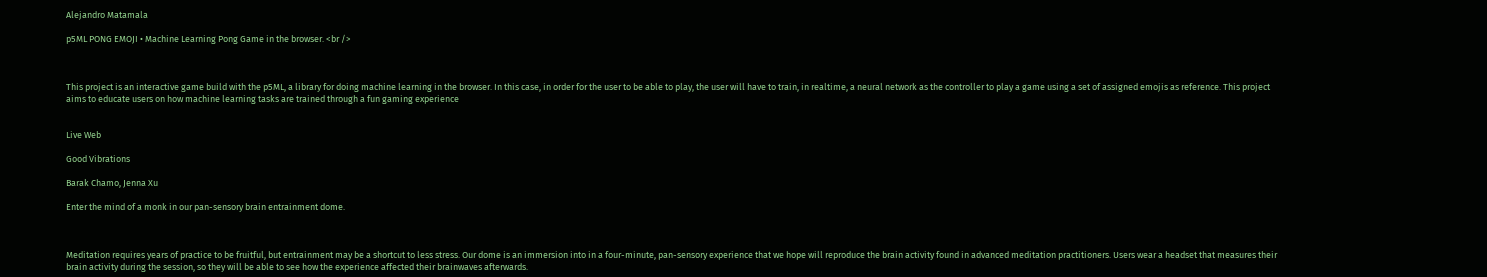Alejandro Matamala

p5ML PONG EMOJI • Machine Learning Pong Game in the browser. <br />



This project is an interactive game build with the p5ML, a library for doing machine learning in the browser. In this case, in order for the user to be able to play, the user will have to train, in realtime, a neural network as the controller to play a game using a set of assigned emojis as reference. This project aims to educate users on how machine learning tasks are trained through a fun gaming experience


Live Web

Good Vibrations

Barak Chamo, Jenna Xu

Enter the mind of a monk in our pan-sensory brain entrainment dome.



Meditation requires years of practice to be fruitful, but entrainment may be a shortcut to less stress. Our dome is an immersion into in a four-minute, pan-sensory experience that we hope will reproduce the brain activity found in advanced meditation practitioners. Users wear a headset that measures their brain activity during the session, so they will be able to see how the experience affected their brainwaves afterwards.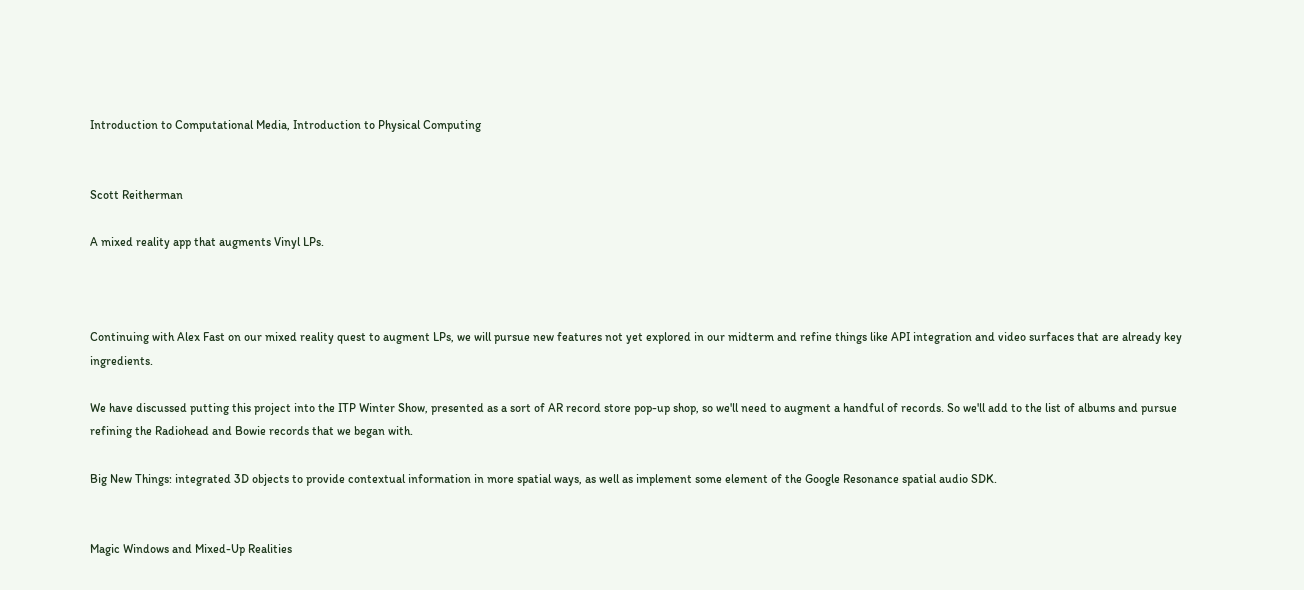Introduction to Computational Media, Introduction to Physical Computing


Scott Reitherman

A mixed reality app that augments Vinyl LPs.



Continuing with Alex Fast on our mixed reality quest to augment LPs, we will pursue new features not yet explored in our midterm and refine things like API integration and video surfaces that are already key ingredients.

We have discussed putting this project into the ITP Winter Show, presented as a sort of AR record store pop-up shop, so we'll need to augment a handful of records. So we'll add to the list of albums and pursue refining the Radiohead and Bowie records that we began with.

Big New Things: integrated 3D objects to provide contextual information in more spatial ways, as well as implement some element of the Google Resonance spatial audio SDK.


Magic Windows and Mixed-Up Realities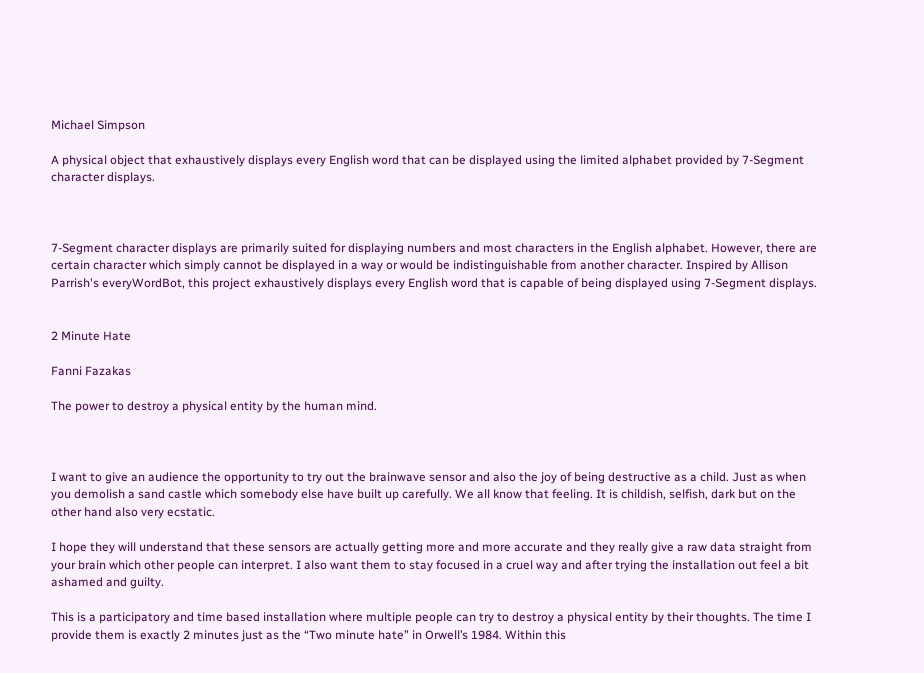Michael Simpson

A physical object that exhaustively displays every English word that can be displayed using the limited alphabet provided by 7-Segment character displays.



7-Segment character displays are primarily suited for displaying numbers and most characters in the English alphabet. However, there are certain character which simply cannot be displayed in a way or would be indistinguishable from another character. Inspired by Allison Parrish's everyWordBot, this project exhaustively displays every English word that is capable of being displayed using 7-Segment displays.


2 Minute Hate

Fanni Fazakas

The power to destroy a physical entity by the human mind.



I want to give an audience the opportunity to try out the brainwave sensor and also the joy of being destructive as a child. Just as when you demolish a sand castle which somebody else have built up carefully. We all know that feeling. It is childish, selfish, dark but on the other hand also very ecstatic.

I hope they will understand that these sensors are actually getting more and more accurate and they really give a raw data straight from your brain which other people can interpret. I also want them to stay focused in a cruel way and after trying the installation out feel a bit ashamed and guilty.

This is a participatory and time based installation where multiple people can try to destroy a physical entity by their thoughts. The time I provide them is exactly 2 minutes just as the “Two minute hate” in Orwell’s 1984. Within this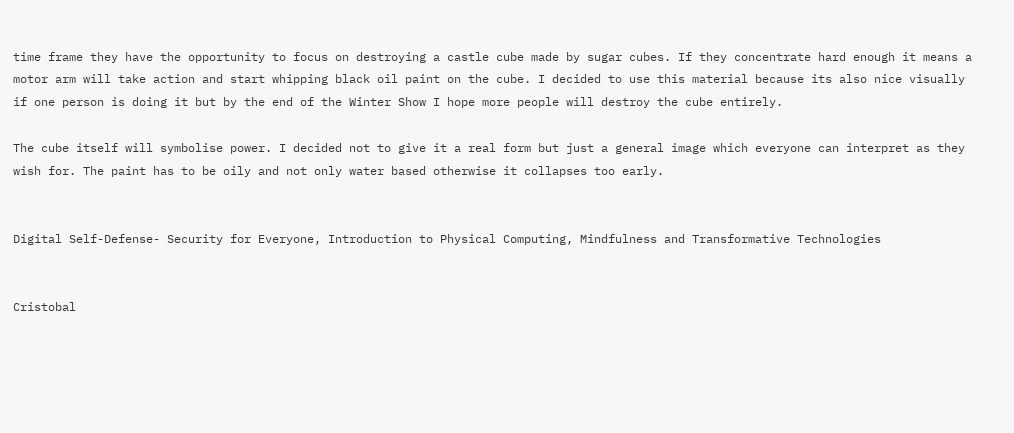time frame they have the opportunity to focus on destroying a castle cube made by sugar cubes. If they concentrate hard enough it means a motor arm will take action and start whipping black oil paint on the cube. I decided to use this material because its also nice visually if one person is doing it but by the end of the Winter Show I hope more people will destroy the cube entirely.

The cube itself will symbolise power. I decided not to give it a real form but just a general image which everyone can interpret as they wish for. The paint has to be oily and not only water based otherwise it collapses too early.


Digital Self-Defense- Security for Everyone, Introduction to Physical Computing, Mindfulness and Transformative Technologies


Cristobal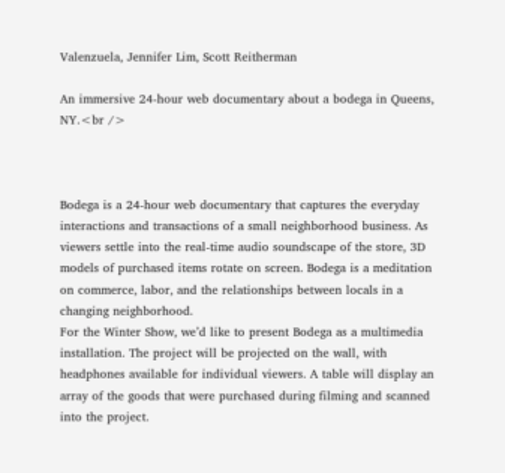Valenzuela, Jennifer Lim, Scott Reitherman

An immersive 24-hour web documentary about a bodega in Queens, NY.<br />



Bodega is a 24-hour web documentary that captures the everyday interactions and transactions of a small neighborhood business. As viewers settle into the real-time audio soundscape of the store, 3D models of purchased items rotate on screen. Bodega is a meditation on commerce, labor, and the relationships between locals in a changing neighborhood.
For the Winter Show, we’d like to present Bodega as a multimedia installation. The project will be projected on the wall, with headphones available for individual viewers. A table will display an array of the goods that were purchased during filming and scanned into the project.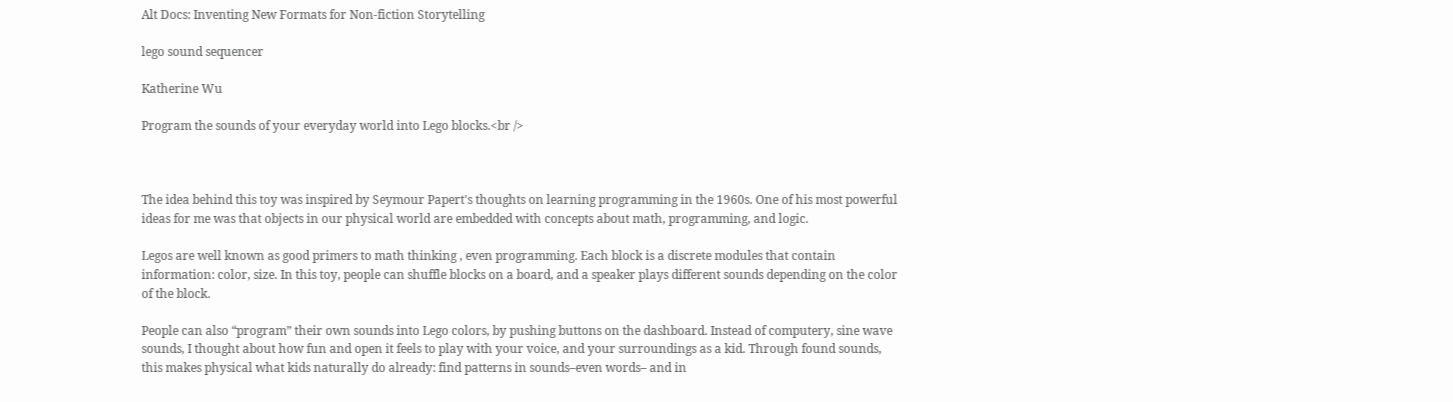Alt Docs: Inventing New Formats for Non-fiction Storytelling

lego sound sequencer

Katherine Wu

Program the sounds of your everyday world into Lego blocks.<br />



The idea behind this toy was inspired by Seymour Papert's thoughts on learning programming in the 1960s. One of his most powerful ideas for me was that objects in our physical world are embedded with concepts about math, programming, and logic.

Legos are well known as good primers to math thinking , even programming. Each block is a discrete modules that contain information: color, size. In this toy, people can shuffle blocks on a board, and a speaker plays different sounds depending on the color of the block.

People can also “program” their own sounds into Lego colors, by pushing buttons on the dashboard. Instead of computery, sine wave sounds, I thought about how fun and open it feels to play with your voice, and your surroundings as a kid. Through found sounds, this makes physical what kids naturally do already: find patterns in sounds–even words– and in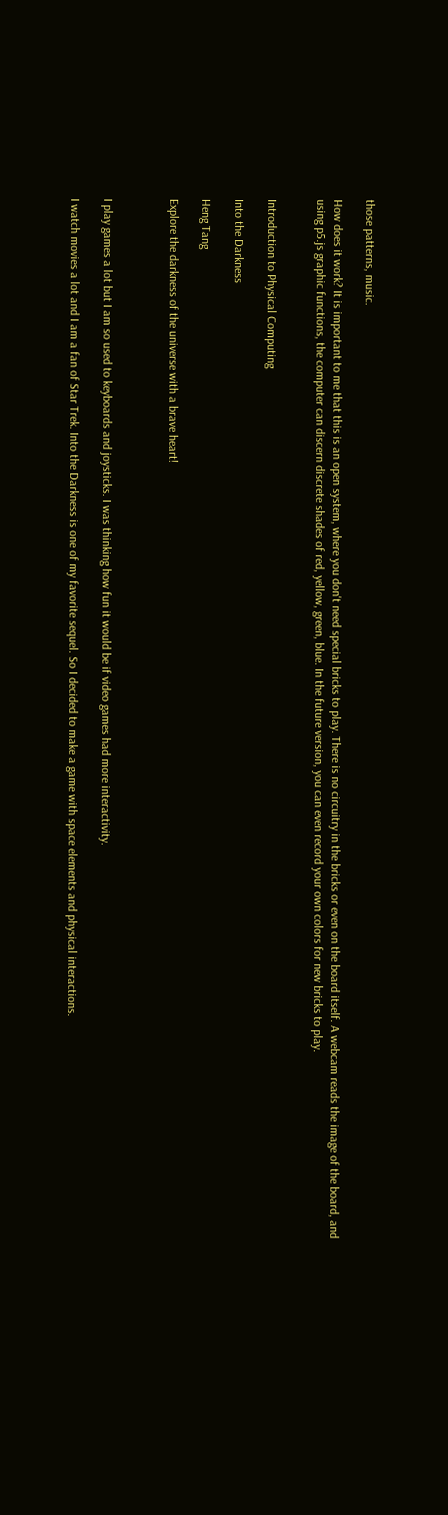those patterns, music.

How does it work? It is important to me that this is an open system, where you don't need special bricks to play. There is no circuitry in the bricks or even on the board itself. A webcam reads the image of the board, and using p5.js graphic functions, the computer can discern discrete shades of red, yellow, green, blue. In the future version, you can even record your own colors for new bricks to play.


Introduction to Physical Computing

Into the Darkness

Heng Tang

Explore the darkness of the universe with a brave heart!



I play games a lot but I am so used to keyboards and joysticks. I was thinking how fun it would be if video games had more interactivity.

I watch movies a lot and I am a fan of Star Trek. Into the Darkness is one of my favorite sequel. So I decided to make a game with space elements and physical interactions.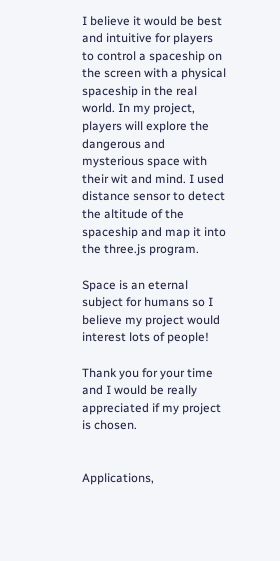I believe it would be best and intuitive for players to control a spaceship on the screen with a physical spaceship in the real world. In my project, players will explore the dangerous and mysterious space with their wit and mind. I used distance sensor to detect the altitude of the spaceship and map it into the three.js program.

Space is an eternal subject for humans so I believe my project would interest lots of people!

Thank you for your time and I would be really appreciated if my project is chosen.


Applications,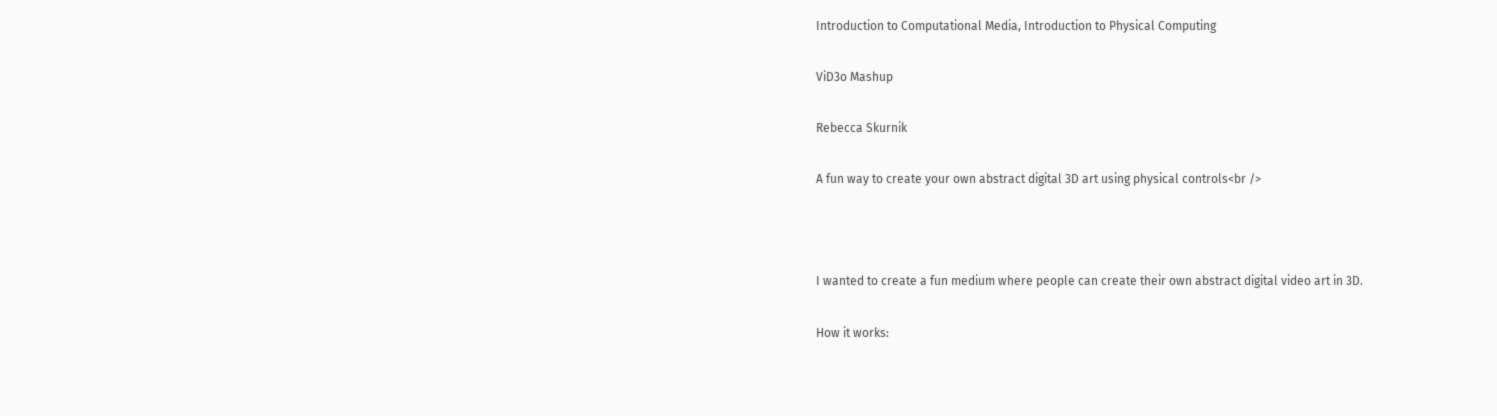Introduction to Computational Media, Introduction to Physical Computing

ViD3o Mashup

Rebecca Skurnik

A fun way to create your own abstract digital 3D art using physical controls<br />



I wanted to create a fun medium where people can create their own abstract digital video art in 3D.

How it works: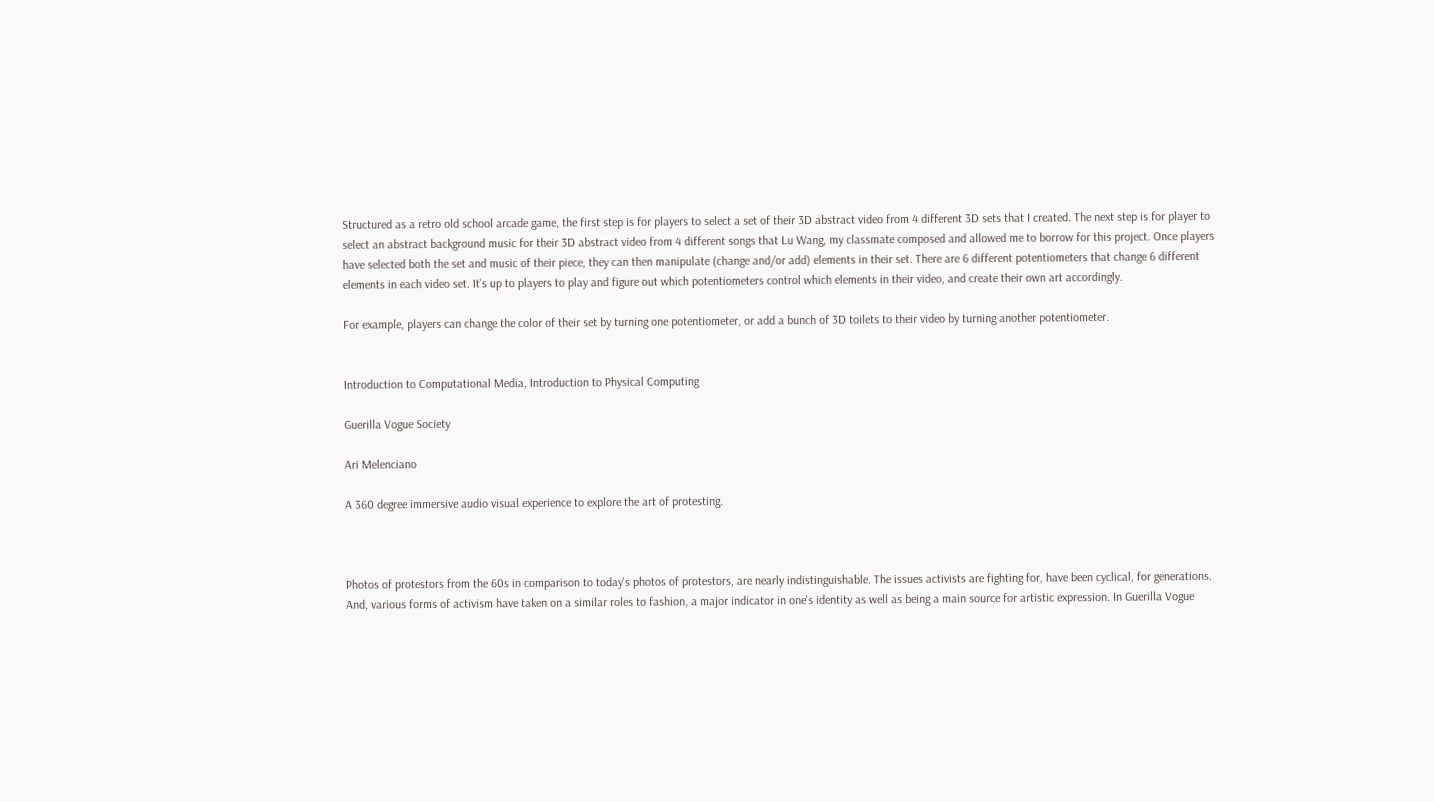Structured as a retro old school arcade game, the first step is for players to select a set of their 3D abstract video from 4 different 3D sets that I created. The next step is for player to select an abstract background music for their 3D abstract video from 4 different songs that Lu Wang, my classmate composed and allowed me to borrow for this project. Once players have selected both the set and music of their piece, they can then manipulate (change and/or add) elements in their set. There are 6 different potentiometers that change 6 different elements in each video set. It’s up to players to play and figure out which potentiometers control which elements in their video, and create their own art accordingly.

For example, players can change the color of their set by turning one potentiometer, or add a bunch of 3D toilets to their video by turning another potentiometer.


Introduction to Computational Media, Introduction to Physical Computing

Guerilla Vogue Society

Ari Melenciano

A 360 degree immersive audio visual experience to explore the art of protesting.



Photos of protestors from the 60s in comparison to today's photos of protestors, are nearly indistinguishable. The issues activists are fighting for, have been cyclical, for generations. And, various forms of activism have taken on a similar roles to fashion, a major indicator in one's identity as well as being a main source for artistic expression. In Guerilla Vogue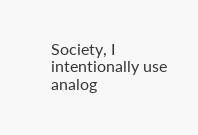Society, I intentionally use analog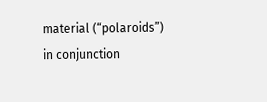material (“polaroids”) in conjunction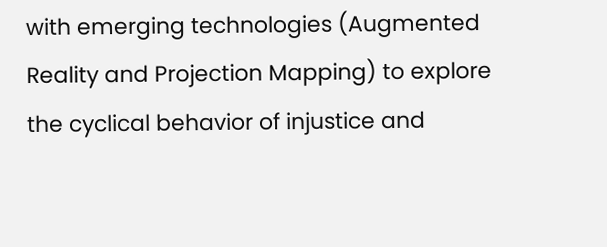with emerging technologies (Augmented Reality and Projection Mapping) to explore the cyclical behavior of injustice and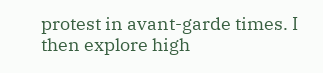protest in avant-garde times. I then explore high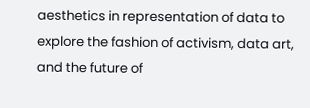aesthetics in representation of data to explore the fashion of activism, data art, and the future of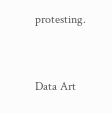protesting.


Data Art